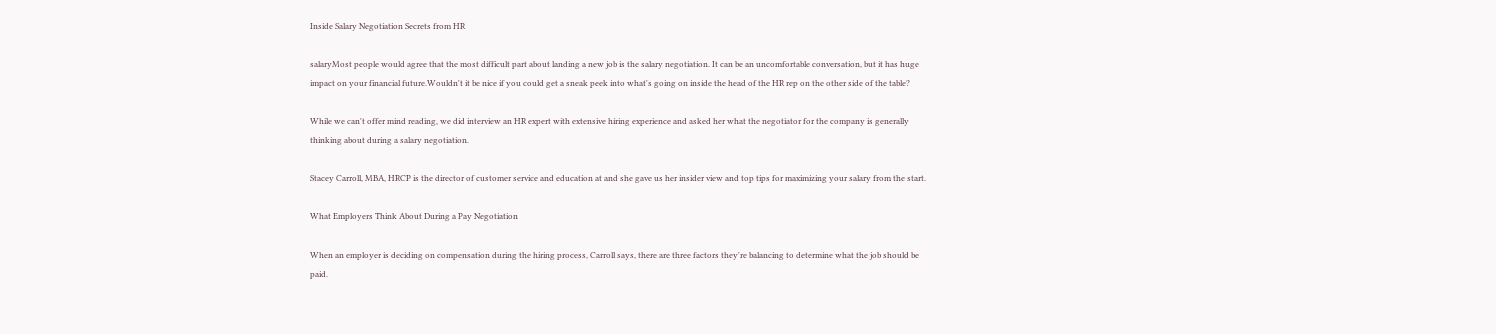Inside Salary Negotiation Secrets from HR

salaryMost people would agree that the most difficult part about landing a new job is the salary negotiation. It can be an uncomfortable conversation, but it has huge impact on your financial future.Wouldn't it be nice if you could get a sneak peek into what's going on inside the head of the HR rep on the other side of the table?

While we can't offer mind reading, we did interview an HR expert with extensive hiring experience and asked her what the negotiator for the company is generally thinking about during a salary negotiation.

Stacey Carroll, MBA, HRCP is the director of customer service and education at and she gave us her insider view and top tips for maximizing your salary from the start.

What Employers Think About During a Pay Negotiation

When an employer is deciding on compensation during the hiring process, Carroll says, there are three factors they're balancing to determine what the job should be paid.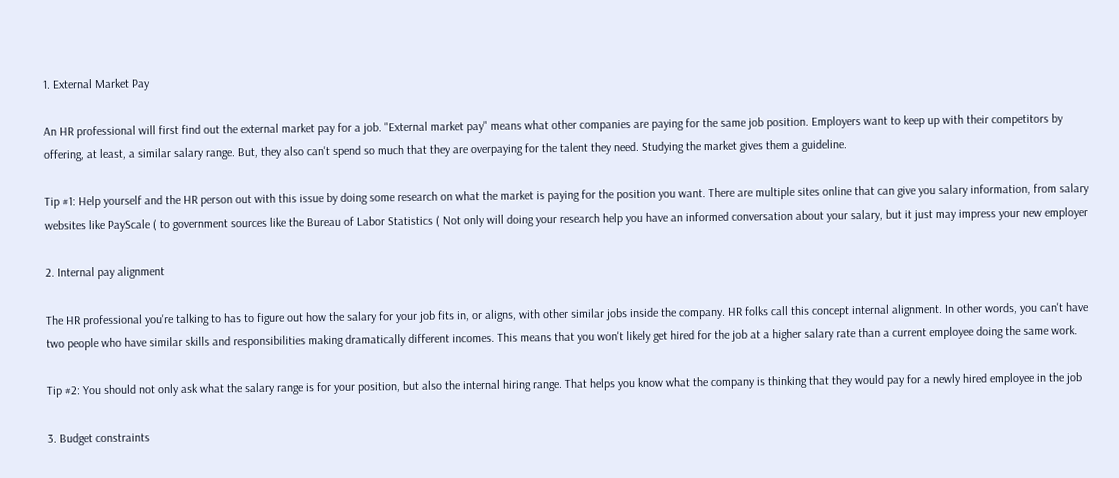1. External Market Pay

An HR professional will first find out the external market pay for a job. "External market pay" means what other companies are paying for the same job position. Employers want to keep up with their competitors by offering, at least, a similar salary range. But, they also can't spend so much that they are overpaying for the talent they need. Studying the market gives them a guideline.

Tip #1: Help yourself and the HR person out with this issue by doing some research on what the market is paying for the position you want. There are multiple sites online that can give you salary information, from salary websites like PayScale ( to government sources like the Bureau of Labor Statistics ( Not only will doing your research help you have an informed conversation about your salary, but it just may impress your new employer

2. Internal pay alignment

The HR professional you're talking to has to figure out how the salary for your job fits in, or aligns, with other similar jobs inside the company. HR folks call this concept internal alignment. In other words, you can't have two people who have similar skills and responsibilities making dramatically different incomes. This means that you won't likely get hired for the job at a higher salary rate than a current employee doing the same work.

Tip #2: You should not only ask what the salary range is for your position, but also the internal hiring range. That helps you know what the company is thinking that they would pay for a newly hired employee in the job

3. Budget constraints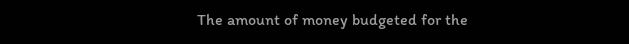The amount of money budgeted for the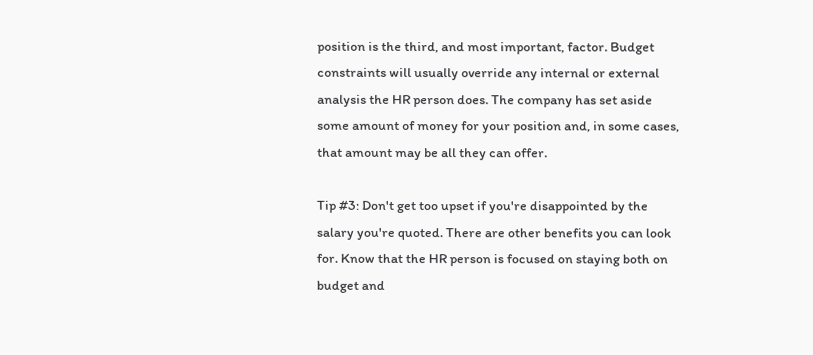position is the third, and most important, factor. Budget constraints will usually override any internal or external analysis the HR person does. The company has set aside some amount of money for your position and, in some cases, that amount may be all they can offer.

Tip #3: Don't get too upset if you're disappointed by the salary you're quoted. There are other benefits you can look for. Know that the HR person is focused on staying both on budget and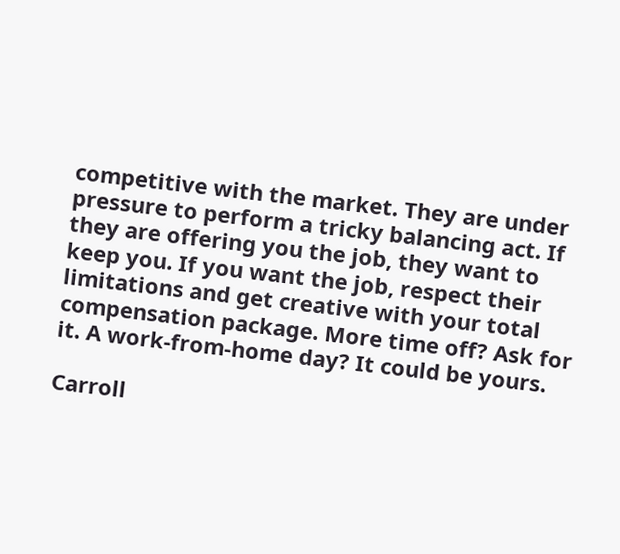competitive with the market. They are under pressure to perform a tricky balancing act. If they are offering you the job, they want to keep you. If you want the job, respect their limitations and get creative with your total compensation package. More time off? Ask for it. A work-from-home day? It could be yours.

Carroll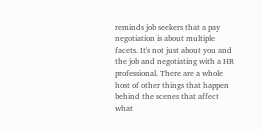reminds job seekers that a pay negotiation is about multiple facets. It's not just about you and the job and negotiating with a HR professional. There are a whole host of other things that happen behind the scenes that affect what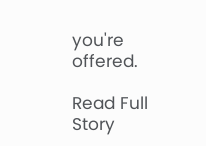you're offered.

Read Full Story